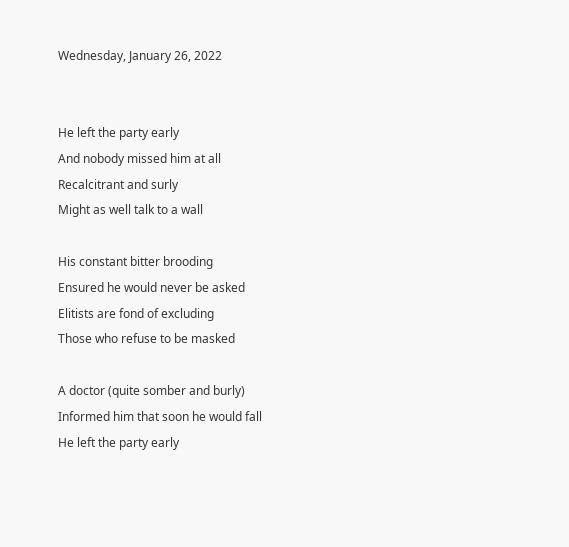Wednesday, January 26, 2022


He left the party early
And nobody missed him at all
Recalcitrant and surly
Might as well talk to a wall

His constant bitter brooding
Ensured he would never be asked
Elitists are fond of excluding
Those who refuse to be masked

A doctor (quite somber and burly)
Informed him that soon he would fall
He left the party early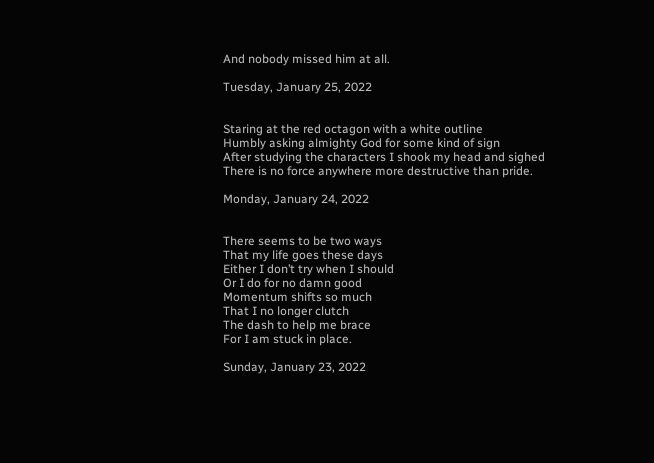And nobody missed him at all.

Tuesday, January 25, 2022


Staring at the red octagon with a white outline
Humbly asking almighty God for some kind of sign
After studying the characters I shook my head and sighed
There is no force anywhere more destructive than pride.

Monday, January 24, 2022


There seems to be two ways
That my life goes these days
Either I don’t try when I should
Or I do for no damn good
Momentum shifts so much
That I no longer clutch
The dash to help me brace
For I am stuck in place.

Sunday, January 23, 2022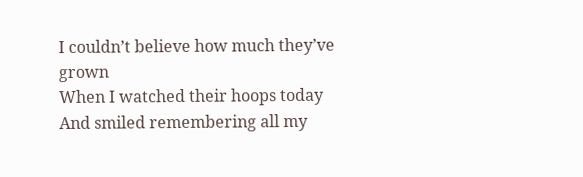I couldn’t believe how much they’ve grown
When I watched their hoops today
And smiled remembering all my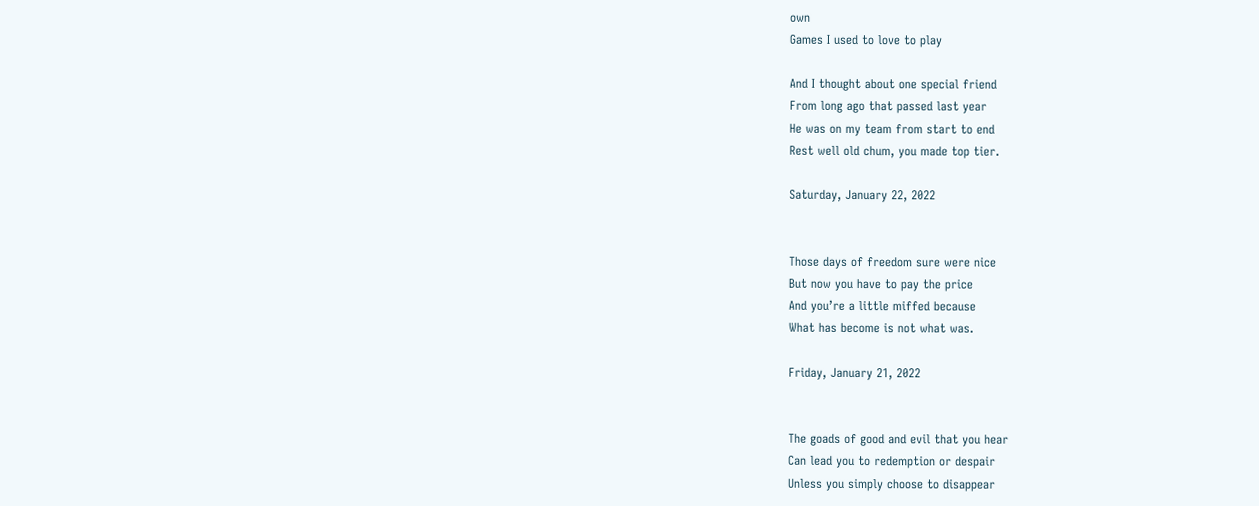own
Games I used to love to play

And I thought about one special friend
From long ago that passed last year
He was on my team from start to end
Rest well old chum, you made top tier.

Saturday, January 22, 2022


Those days of freedom sure were nice
But now you have to pay the price
And you’re a little miffed because
What has become is not what was.

Friday, January 21, 2022


The goads of good and evil that you hear
Can lead you to redemption or despair
Unless you simply choose to disappear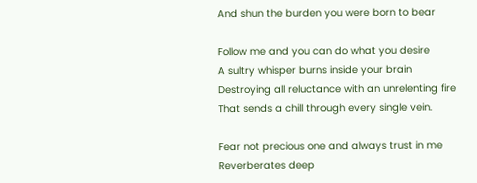And shun the burden you were born to bear

Follow me and you can do what you desire
A sultry whisper burns inside your brain
Destroying all reluctance with an unrelenting fire
That sends a chill through every single vein.

Fear not precious one and always trust in me
Reverberates deep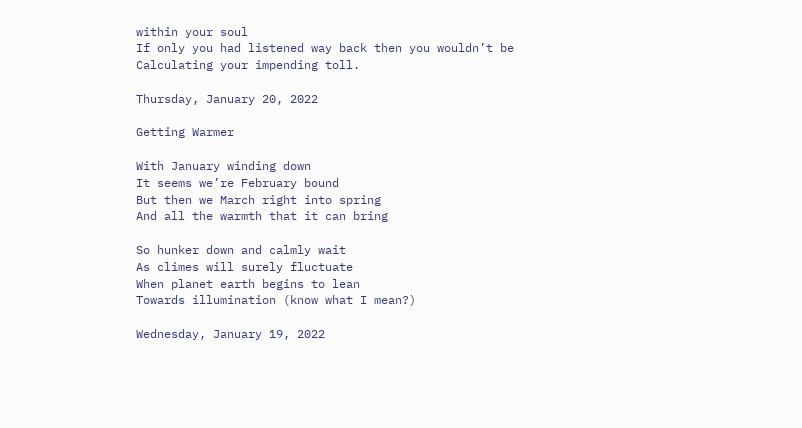within your soul
If only you had listened way back then you wouldn’t be
Calculating your impending toll.

Thursday, January 20, 2022

Getting Warmer

With January winding down
It seems we’re February bound
But then we March right into spring
And all the warmth that it can bring

So hunker down and calmly wait
As climes will surely fluctuate
When planet earth begins to lean
Towards illumination (know what I mean?)

Wednesday, January 19, 2022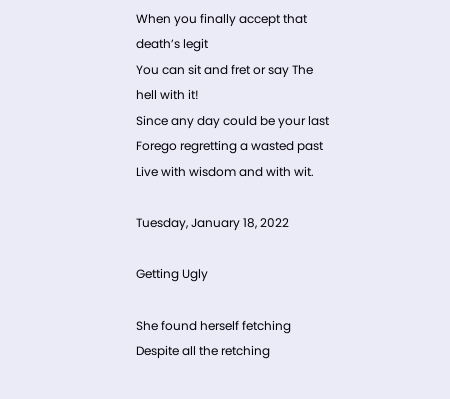When you finally accept that death’s legit
You can sit and fret or say The hell with it!
Since any day could be your last
Forego regretting a wasted past
Live with wisdom and with wit.

Tuesday, January 18, 2022

Getting Ugly

She found herself fetching
Despite all the retching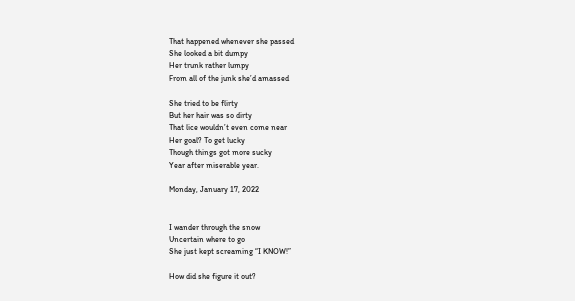That happened whenever she passed
She looked a bit dumpy
Her trunk rather lumpy
From all of the junk she’d amassed

She tried to be flirty
But her hair was so dirty
That lice wouldn’t even come near
Her goal? To get lucky
Though things got more sucky
Year after miserable year.

Monday, January 17, 2022


I wander through the snow
Uncertain where to go
She just kept screaming “I KNOW!”

How did she figure it out?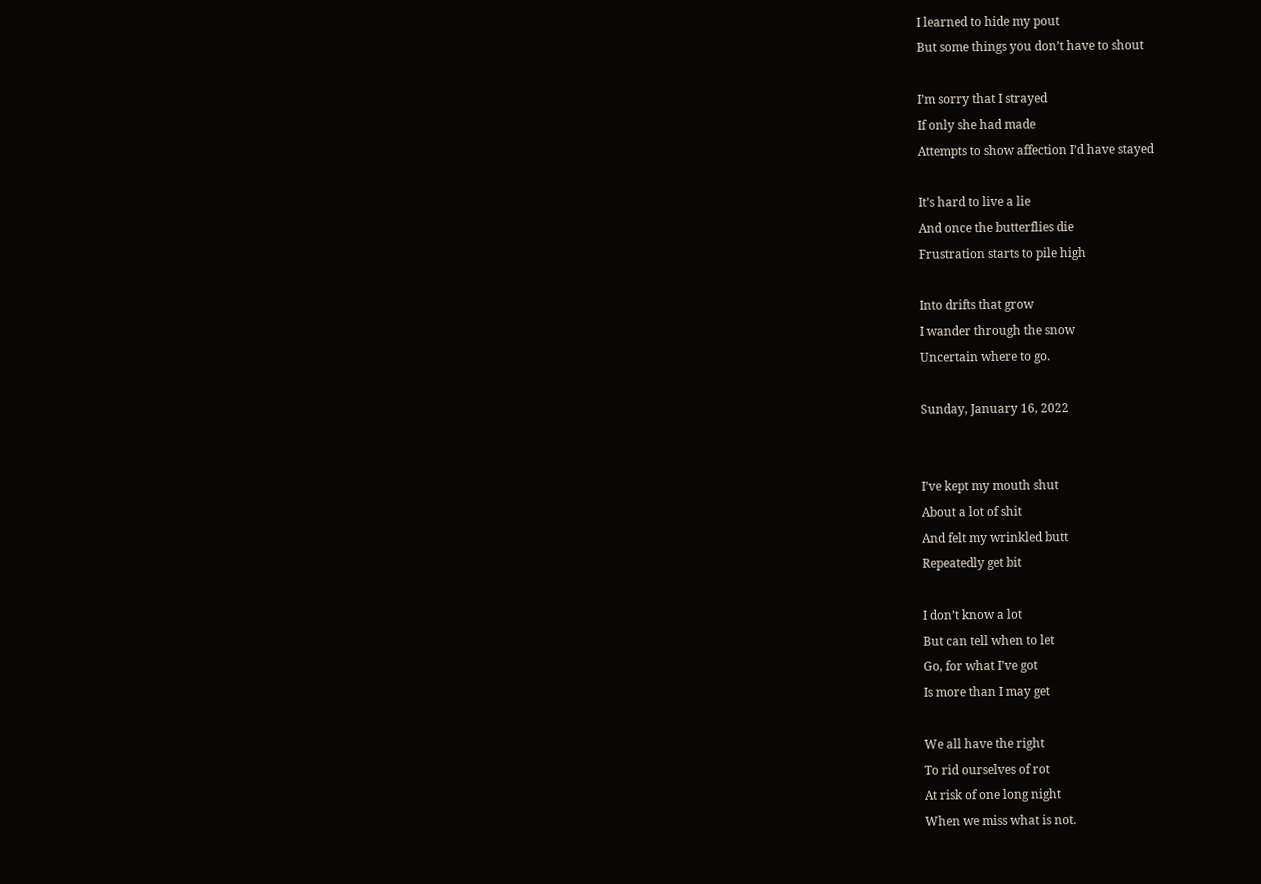I learned to hide my pout
But some things you don’t have to shout

I’m sorry that I strayed
If only she had made
Attempts to show affection I’d have stayed

It’s hard to live a lie
And once the butterflies die
Frustration starts to pile high

Into drifts that grow
I wander through the snow
Uncertain where to go.

Sunday, January 16, 2022


I’ve kept my mouth shut
About a lot of shit
And felt my wrinkled butt
Repeatedly get bit

I don’t know a lot
But can tell when to let
Go, for what I’ve got
Is more than I may get

We all have the right
To rid ourselves of rot
At risk of one long night
When we miss what is not.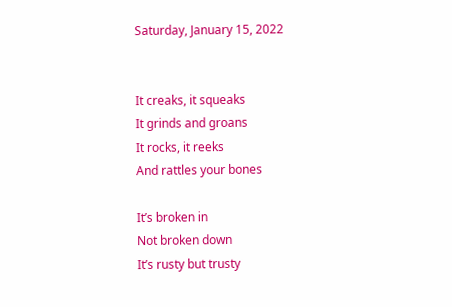Saturday, January 15, 2022


It creaks, it squeaks
It grinds and groans
It rocks, it reeks
And rattles your bones

It’s broken in
Not broken down
It’s rusty but trusty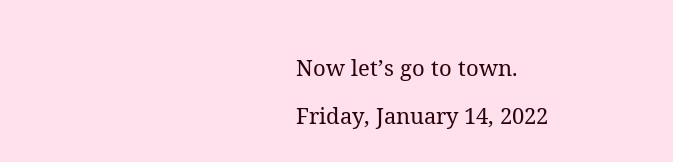Now let’s go to town.

Friday, January 14, 2022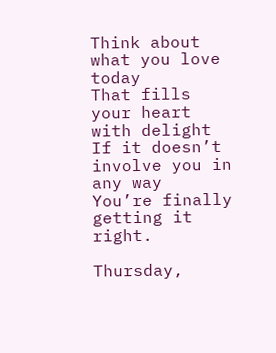Think about what you love today
That fills your heart with delight
If it doesn’t involve you in any way
You’re finally getting it right.

Thursday,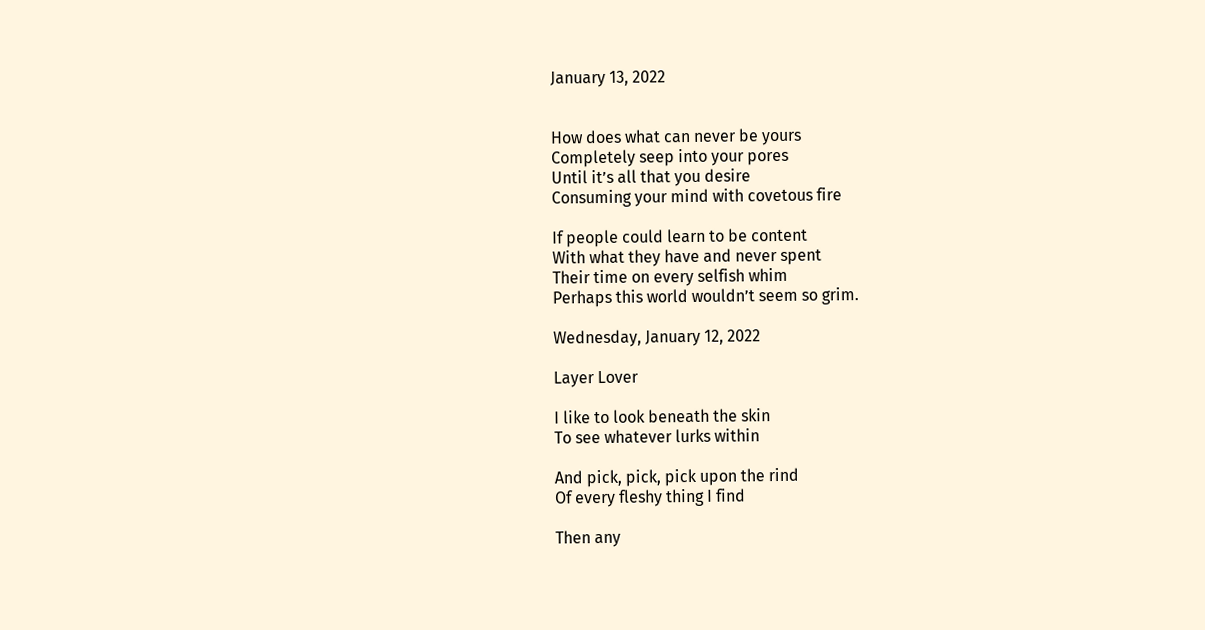January 13, 2022


How does what can never be yours
Completely seep into your pores
Until it’s all that you desire
Consuming your mind with covetous fire

If people could learn to be content
With what they have and never spent
Their time on every selfish whim
Perhaps this world wouldn’t seem so grim.

Wednesday, January 12, 2022

Layer Lover

I like to look beneath the skin
To see whatever lurks within

And pick, pick, pick upon the rind
Of every fleshy thing I find

Then any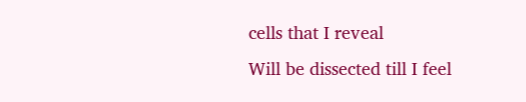cells that I reveal
Will be dissected till I feel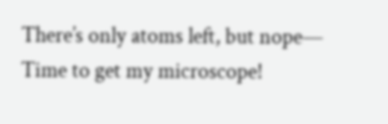There’s only atoms left, but nope—
Time to get my microscope!